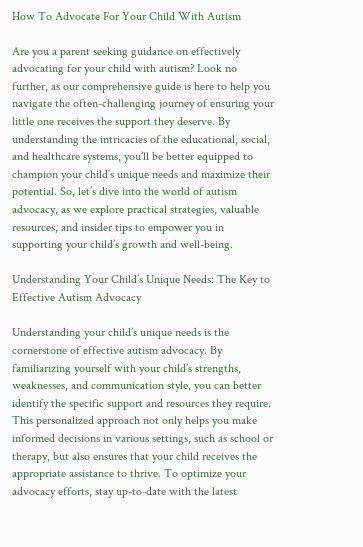How To Advocate For Your Child With Autism

Are you a parent seeking guidance on effectively advocating for your child with autism? Look no further, as our comprehensive guide is here to help you navigate the often-challenging journey of ensuring your little one receives the support they deserve. By understanding the intricacies of the educational, social, and healthcare systems, you’ll be better equipped to champion your child’s unique needs and maximize their potential. So, let’s dive into the world of autism advocacy, as we explore practical strategies, valuable resources, and insider tips to empower you in supporting your child’s growth and well-being.

Understanding Your Child’s Unique Needs: The Key to Effective Autism Advocacy

Understanding your child’s unique needs is the cornerstone of effective autism advocacy. By familiarizing yourself with your child’s strengths, weaknesses, and communication style, you can better identify the specific support and resources they require. This personalized approach not only helps you make informed decisions in various settings, such as school or therapy, but also ensures that your child receives the appropriate assistance to thrive. To optimize your advocacy efforts, stay up-to-date with the latest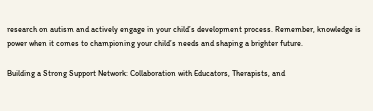research on autism and actively engage in your child’s development process. Remember, knowledge is power when it comes to championing your child’s needs and shaping a brighter future.

Building a Strong Support Network: Collaboration with Educators, Therapists, and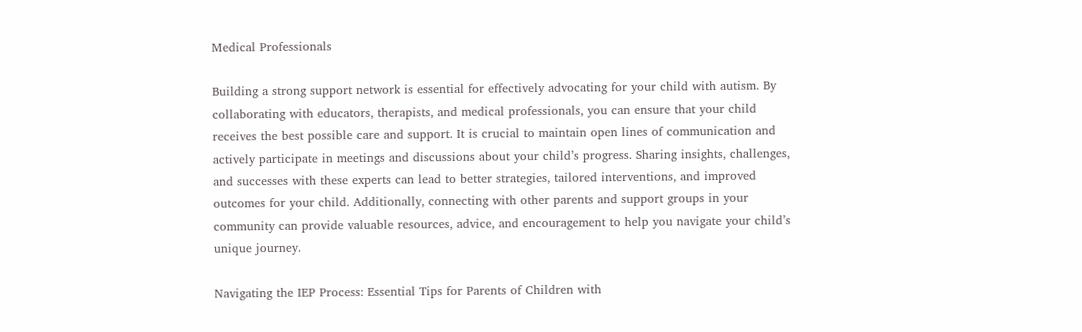Medical Professionals

Building a strong support network is essential for effectively advocating for your child with autism. By collaborating with educators, therapists, and medical professionals, you can ensure that your child receives the best possible care and support. It is crucial to maintain open lines of communication and actively participate in meetings and discussions about your child’s progress. Sharing insights, challenges, and successes with these experts can lead to better strategies, tailored interventions, and improved outcomes for your child. Additionally, connecting with other parents and support groups in your community can provide valuable resources, advice, and encouragement to help you navigate your child’s unique journey.

Navigating the IEP Process: Essential Tips for Parents of Children with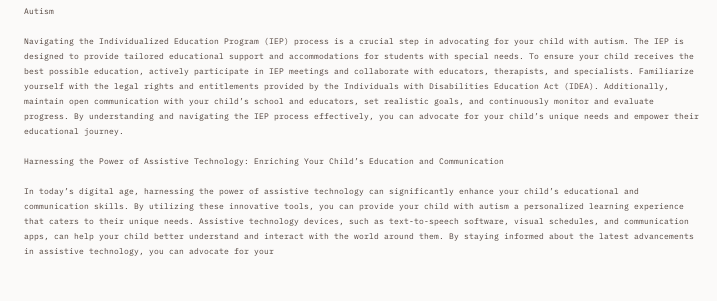Autism

Navigating the Individualized Education Program (IEP) process is a crucial step in advocating for your child with autism. The IEP is designed to provide tailored educational support and accommodations for students with special needs. To ensure your child receives the best possible education, actively participate in IEP meetings and collaborate with educators, therapists, and specialists. Familiarize yourself with the legal rights and entitlements provided by the Individuals with Disabilities Education Act (IDEA). Additionally, maintain open communication with your child’s school and educators, set realistic goals, and continuously monitor and evaluate progress. By understanding and navigating the IEP process effectively, you can advocate for your child’s unique needs and empower their educational journey.

Harnessing the Power of Assistive Technology: Enriching Your Child’s Education and Communication

In today’s digital age, harnessing the power of assistive technology can significantly enhance your child’s educational and communication skills. By utilizing these innovative tools, you can provide your child with autism a personalized learning experience that caters to their unique needs. Assistive technology devices, such as text-to-speech software, visual schedules, and communication apps, can help your child better understand and interact with the world around them. By staying informed about the latest advancements in assistive technology, you can advocate for your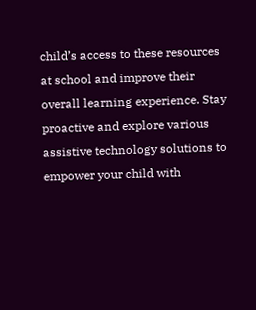child’s access to these resources at school and improve their overall learning experience. Stay proactive and explore various assistive technology solutions to empower your child with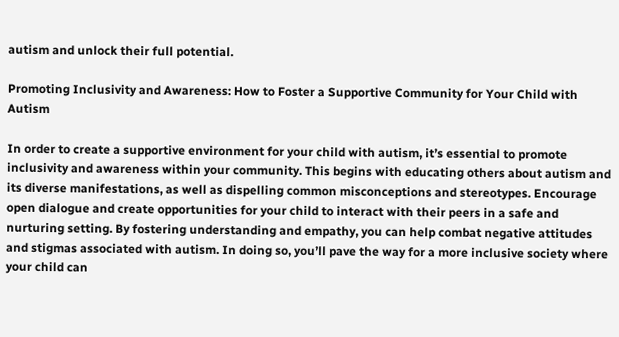autism and unlock their full potential.

Promoting Inclusivity and Awareness: How to Foster a Supportive Community for Your Child with Autism

In order to create a supportive environment for your child with autism, it’s essential to promote inclusivity and awareness within your community. This begins with educating others about autism and its diverse manifestations, as well as dispelling common misconceptions and stereotypes. Encourage open dialogue and create opportunities for your child to interact with their peers in a safe and nurturing setting. By fostering understanding and empathy, you can help combat negative attitudes and stigmas associated with autism. In doing so, you’ll pave the way for a more inclusive society where your child can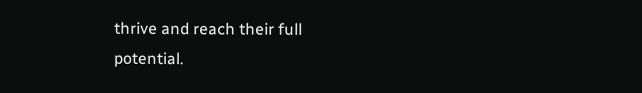thrive and reach their full potential.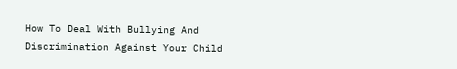How To Deal With Bullying And Discrimination Against Your Child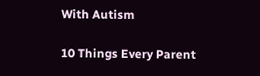With Autism

10 Things Every Parent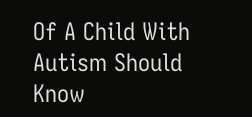Of A Child With Autism Should Know